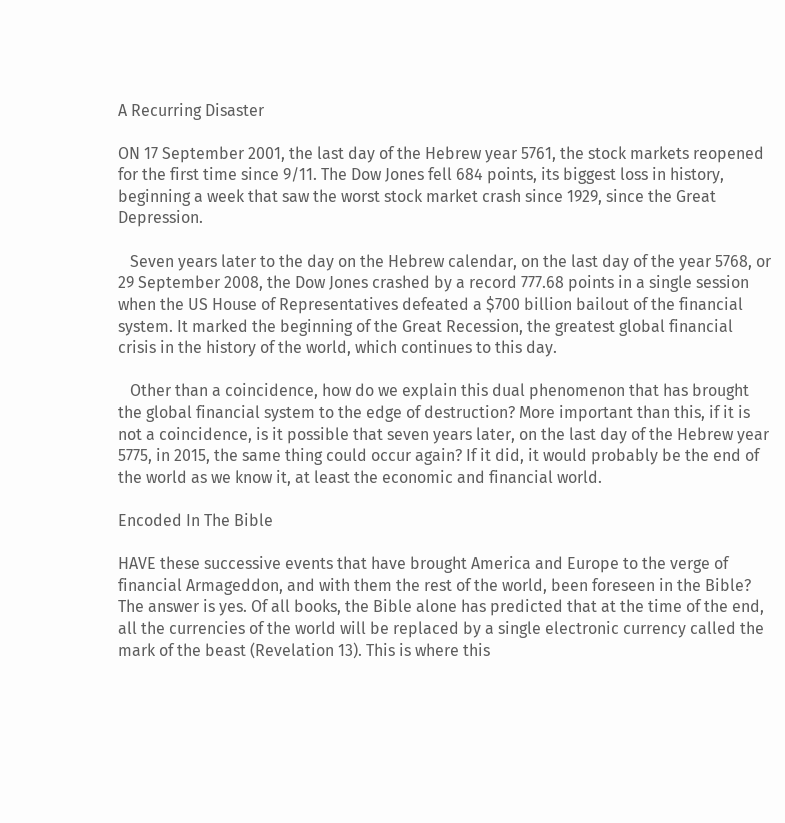A Recurring Disaster

ON 17 September 2001, the last day of the Hebrew year 5761, the stock markets reopened for the first time since 9/11. The Dow Jones fell 684 points, its biggest loss in history, beginning a week that saw the worst stock market crash since 1929, since the Great Depression.

   Seven years later to the day on the Hebrew calendar, on the last day of the year 5768, or 29 September 2008, the Dow Jones crashed by a record 777.68 points in a single session when the US House of Representatives defeated a $700 billion bailout of the financial system. It marked the beginning of the Great Recession, the greatest global financial crisis in the history of the world, which continues to this day.

   Other than a coincidence, how do we explain this dual phenomenon that has brought the global financial system to the edge of destruction? More important than this, if it is not a coincidence, is it possible that seven years later, on the last day of the Hebrew year 5775, in 2015, the same thing could occur again? If it did, it would probably be the end of the world as we know it, at least the economic and financial world.

Encoded In The Bible

HAVE these successive events that have brought America and Europe to the verge of financial Armageddon, and with them the rest of the world, been foreseen in the Bible? The answer is yes. Of all books, the Bible alone has predicted that at the time of the end, all the currencies of the world will be replaced by a single electronic currency called the mark of the beast (Revelation 13). This is where this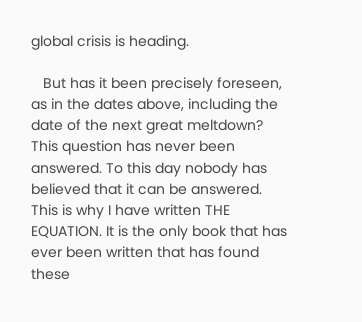global crisis is heading.

   But has it been precisely foreseen, as in the dates above, including the date of the next great meltdown? This question has never been answered. To this day nobody has believed that it can be answered. This is why I have written THE EQUATION. It is the only book that has ever been written that has found these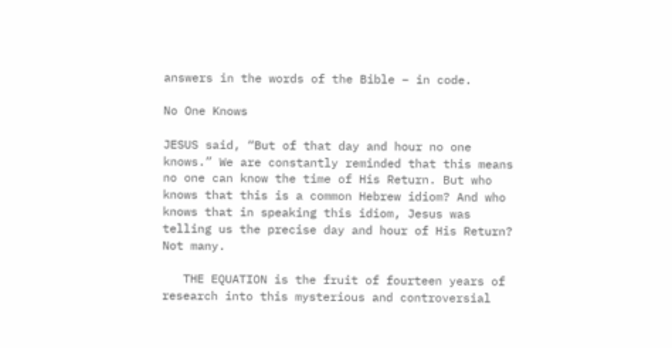answers in the words of the Bible – in code.

No One Knows

JESUS said, “But of that day and hour no one knows.” We are constantly reminded that this means no one can know the time of His Return. But who knows that this is a common Hebrew idiom? And who knows that in speaking this idiom, Jesus was telling us the precise day and hour of His Return? Not many.

   THE EQUATION is the fruit of fourteen years of research into this mysterious and controversial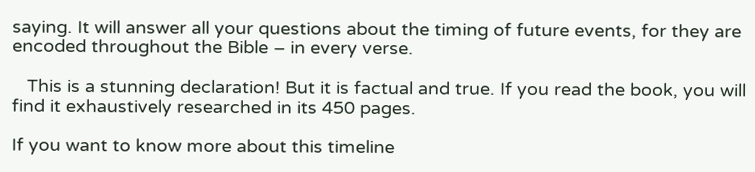saying. It will answer all your questions about the timing of future events, for they are encoded throughout the Bible – in every verse.

   This is a stunning declaration! But it is factual and true. If you read the book, you will find it exhaustively researched in its 450 pages.

If you want to know more about this timeline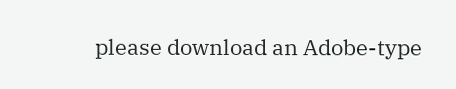please download an Adobe-type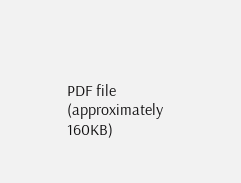PDF file (approximately 160KB)